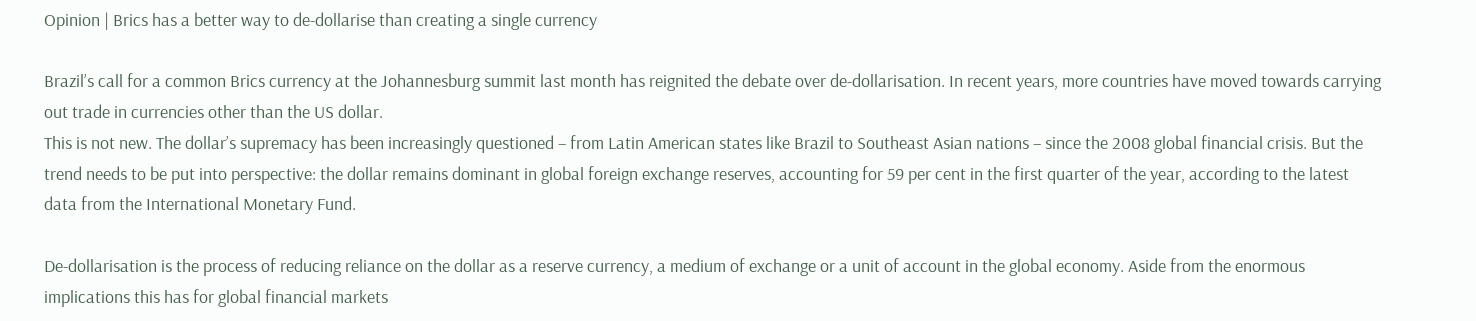Opinion | Brics has a better way to de-dollarise than creating a single currency

Brazil’s call for a common Brics currency at the Johannesburg summit last month has reignited the debate over de-dollarisation. In recent years, more countries have moved towards carrying out trade in currencies other than the US dollar.
This is not new. The dollar’s supremacy has been increasingly questioned – from Latin American states like Brazil to Southeast Asian nations – since the 2008 global financial crisis. But the trend needs to be put into perspective: the dollar remains dominant in global foreign exchange reserves, accounting for 59 per cent in the first quarter of the year, according to the latest data from the International Monetary Fund.

De-dollarisation is the process of reducing reliance on the dollar as a reserve currency, a medium of exchange or a unit of account in the global economy. Aside from the enormous implications this has for global financial markets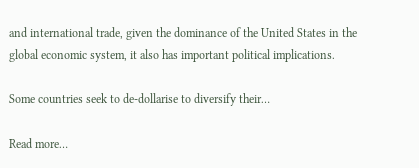and international trade, given the dominance of the United States in the global economic system, it also has important political implications.

Some countries seek to de-dollarise to diversify their…

Read more…